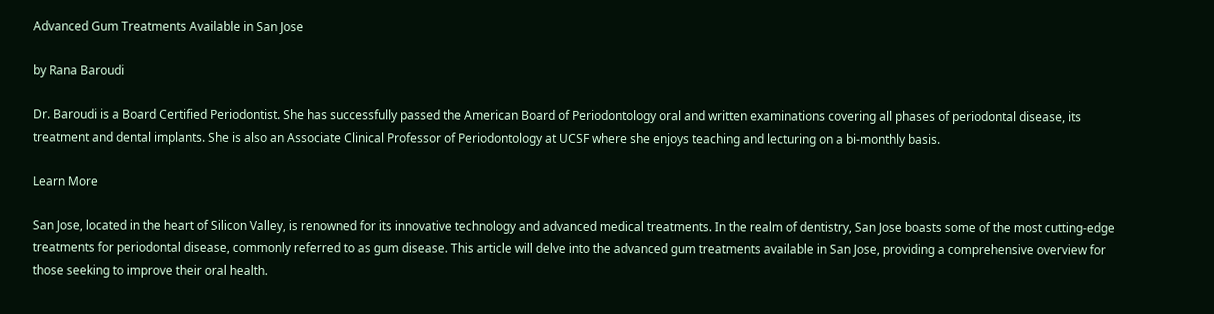Advanced Gum Treatments Available in San Jose

by Rana Baroudi

Dr. Baroudi is a Board Certified Periodontist. She has successfully passed the American Board of Periodontology oral and written examinations covering all phases of periodontal disease, its treatment and dental implants. She is also an Associate Clinical Professor of Periodontology at UCSF where she enjoys teaching and lecturing on a bi-monthly basis.

Learn More

San Jose, located in the heart of Silicon Valley, is renowned for its innovative technology and advanced medical treatments. In the realm of dentistry, San Jose boasts some of the most cutting-edge treatments for periodontal disease, commonly referred to as gum disease. This article will delve into the advanced gum treatments available in San Jose, providing a comprehensive overview for those seeking to improve their oral health.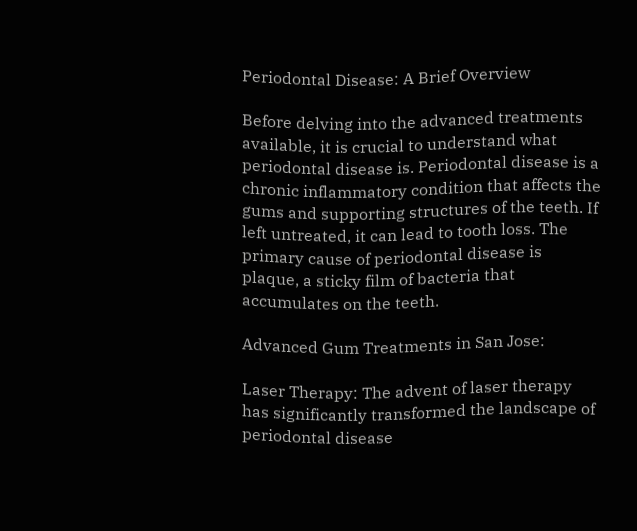Periodontal Disease: A Brief Overview

Before delving into the advanced treatments available, it is crucial to understand what periodontal disease is. Periodontal disease is a chronic inflammatory condition that affects the gums and supporting structures of the teeth. If left untreated, it can lead to tooth loss. The primary cause of periodontal disease is plaque, a sticky film of bacteria that accumulates on the teeth.

Advanced Gum Treatments in San Jose:

Laser Therapy: The advent of laser therapy has significantly transformed the landscape of periodontal disease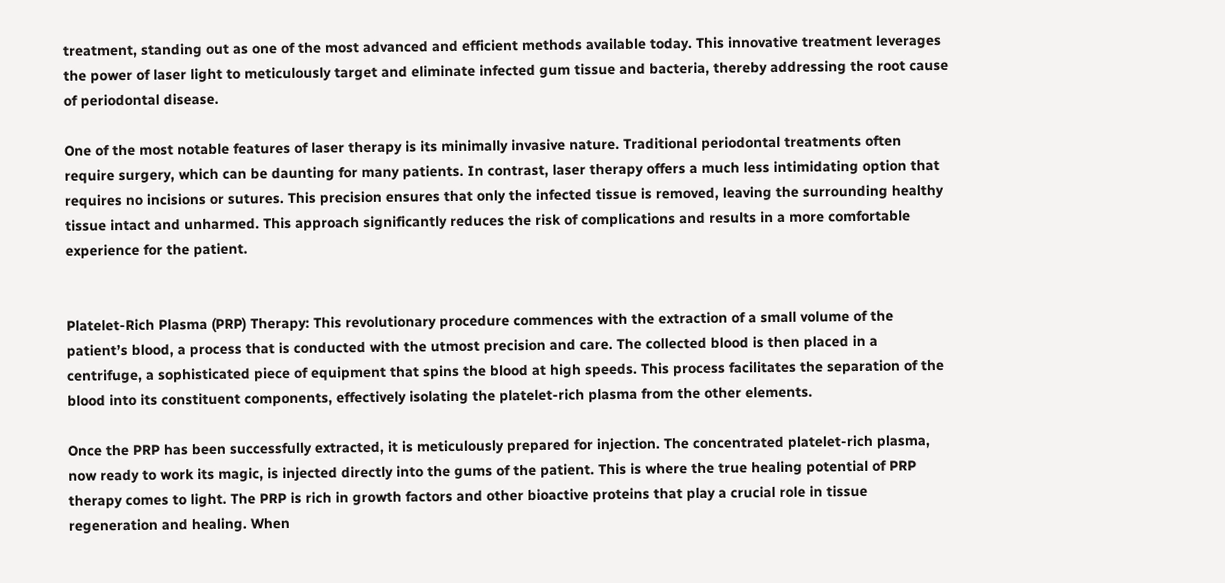treatment, standing out as one of the most advanced and efficient methods available today. This innovative treatment leverages the power of laser light to meticulously target and eliminate infected gum tissue and bacteria, thereby addressing the root cause of periodontal disease.

One of the most notable features of laser therapy is its minimally invasive nature. Traditional periodontal treatments often require surgery, which can be daunting for many patients. In contrast, laser therapy offers a much less intimidating option that requires no incisions or sutures. This precision ensures that only the infected tissue is removed, leaving the surrounding healthy tissue intact and unharmed. This approach significantly reduces the risk of complications and results in a more comfortable experience for the patient.


Platelet-Rich Plasma (PRP) Therapy: This revolutionary procedure commences with the extraction of a small volume of the patient’s blood, a process that is conducted with the utmost precision and care. The collected blood is then placed in a centrifuge, a sophisticated piece of equipment that spins the blood at high speeds. This process facilitates the separation of the blood into its constituent components, effectively isolating the platelet-rich plasma from the other elements.

Once the PRP has been successfully extracted, it is meticulously prepared for injection. The concentrated platelet-rich plasma, now ready to work its magic, is injected directly into the gums of the patient. This is where the true healing potential of PRP therapy comes to light. The PRP is rich in growth factors and other bioactive proteins that play a crucial role in tissue regeneration and healing. When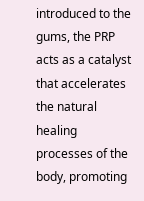introduced to the gums, the PRP acts as a catalyst that accelerates the natural healing processes of the body, promoting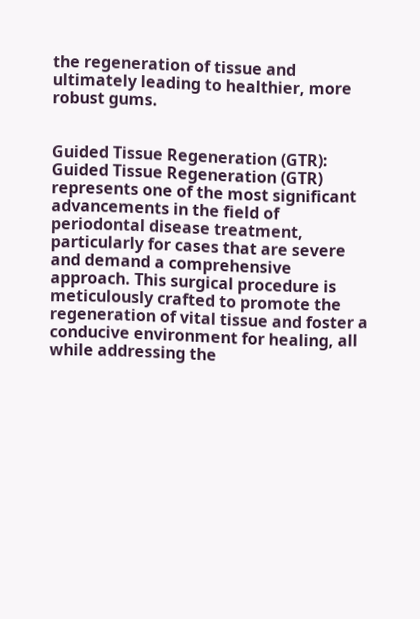the regeneration of tissue and ultimately leading to healthier, more robust gums.


Guided Tissue Regeneration (GTR): Guided Tissue Regeneration (GTR) represents one of the most significant advancements in the field of periodontal disease treatment, particularly for cases that are severe and demand a comprehensive approach. This surgical procedure is meticulously crafted to promote the regeneration of vital tissue and foster a conducive environment for healing, all while addressing the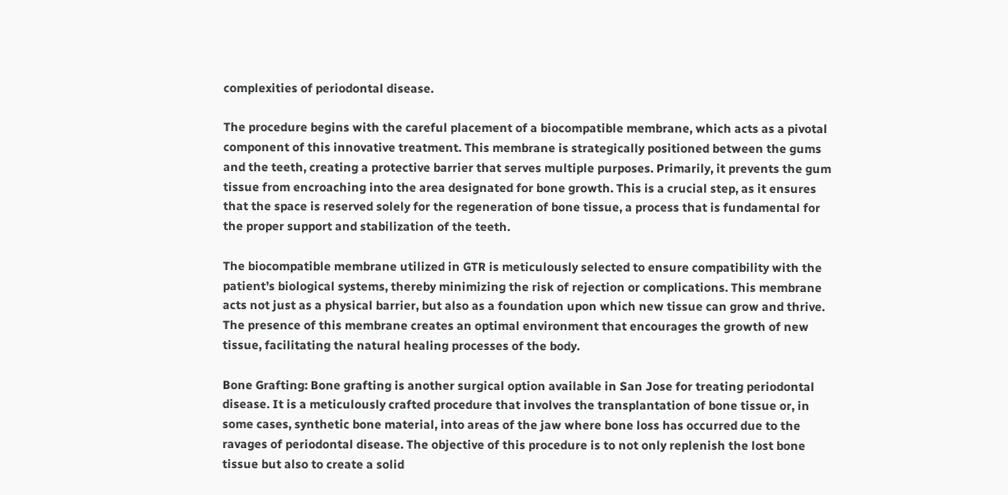complexities of periodontal disease.

The procedure begins with the careful placement of a biocompatible membrane, which acts as a pivotal component of this innovative treatment. This membrane is strategically positioned between the gums and the teeth, creating a protective barrier that serves multiple purposes. Primarily, it prevents the gum tissue from encroaching into the area designated for bone growth. This is a crucial step, as it ensures that the space is reserved solely for the regeneration of bone tissue, a process that is fundamental for the proper support and stabilization of the teeth.

The biocompatible membrane utilized in GTR is meticulously selected to ensure compatibility with the patient’s biological systems, thereby minimizing the risk of rejection or complications. This membrane acts not just as a physical barrier, but also as a foundation upon which new tissue can grow and thrive. The presence of this membrane creates an optimal environment that encourages the growth of new tissue, facilitating the natural healing processes of the body.

Bone Grafting: Bone grafting is another surgical option available in San Jose for treating periodontal disease. It is a meticulously crafted procedure that involves the transplantation of bone tissue or, in some cases, synthetic bone material, into areas of the jaw where bone loss has occurred due to the ravages of periodontal disease. The objective of this procedure is to not only replenish the lost bone tissue but also to create a solid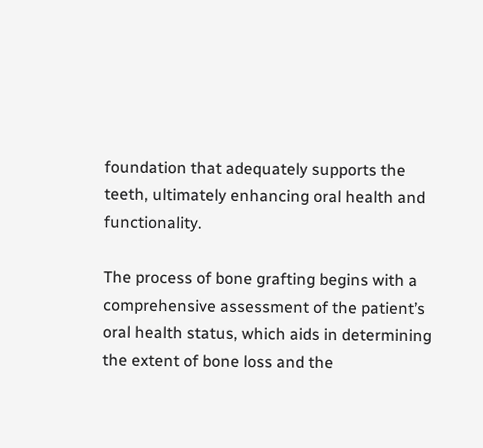foundation that adequately supports the teeth, ultimately enhancing oral health and functionality.

The process of bone grafting begins with a comprehensive assessment of the patient’s oral health status, which aids in determining the extent of bone loss and the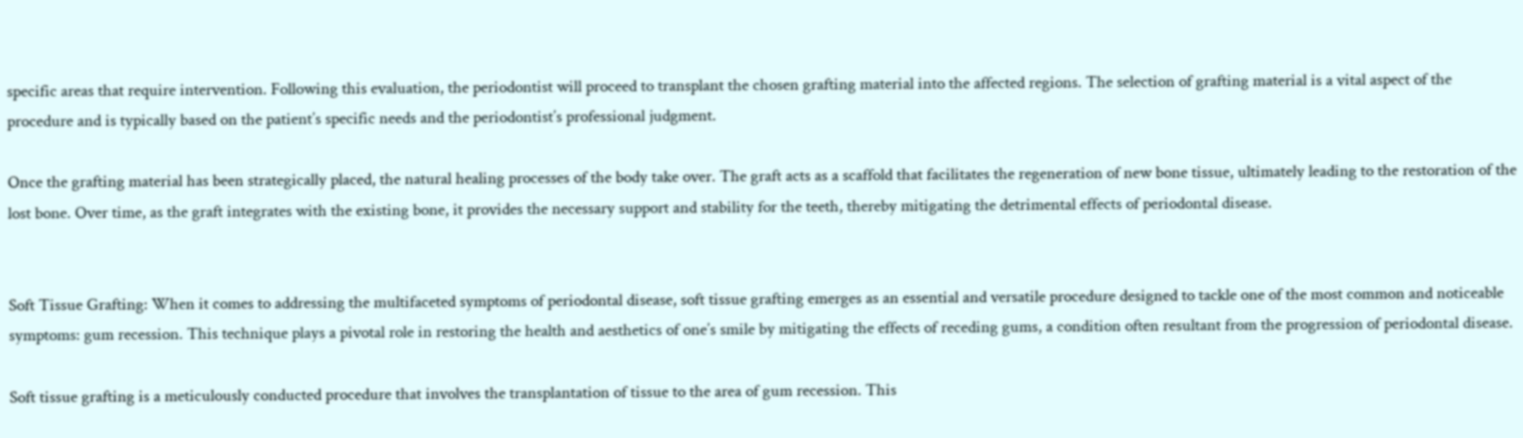specific areas that require intervention. Following this evaluation, the periodontist will proceed to transplant the chosen grafting material into the affected regions. The selection of grafting material is a vital aspect of the procedure and is typically based on the patient’s specific needs and the periodontist’s professional judgment.

Once the grafting material has been strategically placed, the natural healing processes of the body take over. The graft acts as a scaffold that facilitates the regeneration of new bone tissue, ultimately leading to the restoration of the lost bone. Over time, as the graft integrates with the existing bone, it provides the necessary support and stability for the teeth, thereby mitigating the detrimental effects of periodontal disease.


Soft Tissue Grafting: When it comes to addressing the multifaceted symptoms of periodontal disease, soft tissue grafting emerges as an essential and versatile procedure designed to tackle one of the most common and noticeable symptoms: gum recession. This technique plays a pivotal role in restoring the health and aesthetics of one’s smile by mitigating the effects of receding gums, a condition often resultant from the progression of periodontal disease.

Soft tissue grafting is a meticulously conducted procedure that involves the transplantation of tissue to the area of gum recession. This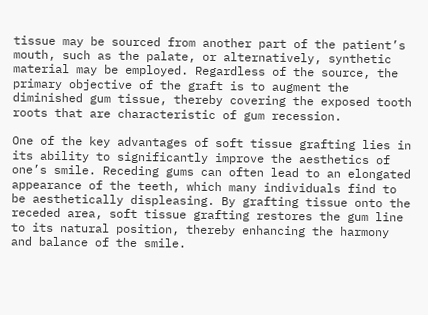tissue may be sourced from another part of the patient’s mouth, such as the palate, or alternatively, synthetic material may be employed. Regardless of the source, the primary objective of the graft is to augment the diminished gum tissue, thereby covering the exposed tooth roots that are characteristic of gum recession.

One of the key advantages of soft tissue grafting lies in its ability to significantly improve the aesthetics of one’s smile. Receding gums can often lead to an elongated appearance of the teeth, which many individuals find to be aesthetically displeasing. By grafting tissue onto the receded area, soft tissue grafting restores the gum line to its natural position, thereby enhancing the harmony and balance of the smile.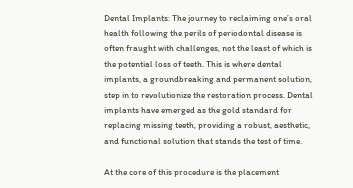Dental Implants: The journey to reclaiming one’s oral health following the perils of periodontal disease is often fraught with challenges, not the least of which is the potential loss of teeth. This is where dental implants, a groundbreaking and permanent solution, step in to revolutionize the restoration process. Dental implants have emerged as the gold standard for replacing missing teeth, providing a robust, aesthetic, and functional solution that stands the test of time.

At the core of this procedure is the placement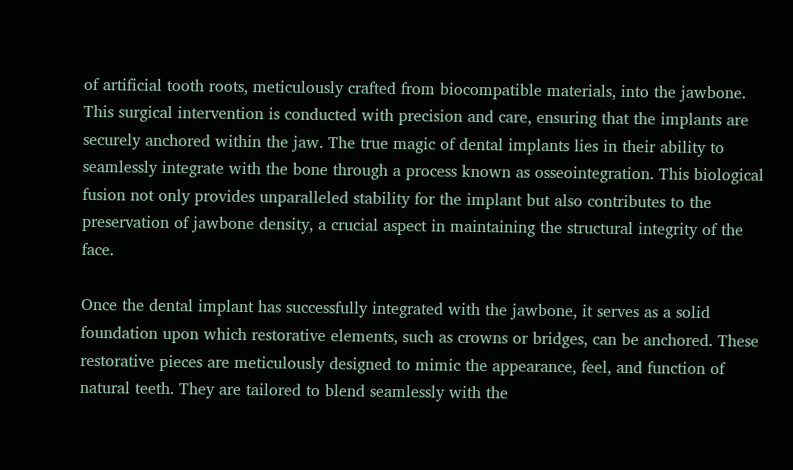of artificial tooth roots, meticulously crafted from biocompatible materials, into the jawbone. This surgical intervention is conducted with precision and care, ensuring that the implants are securely anchored within the jaw. The true magic of dental implants lies in their ability to seamlessly integrate with the bone through a process known as osseointegration. This biological fusion not only provides unparalleled stability for the implant but also contributes to the preservation of jawbone density, a crucial aspect in maintaining the structural integrity of the face.

Once the dental implant has successfully integrated with the jawbone, it serves as a solid foundation upon which restorative elements, such as crowns or bridges, can be anchored. These restorative pieces are meticulously designed to mimic the appearance, feel, and function of natural teeth. They are tailored to blend seamlessly with the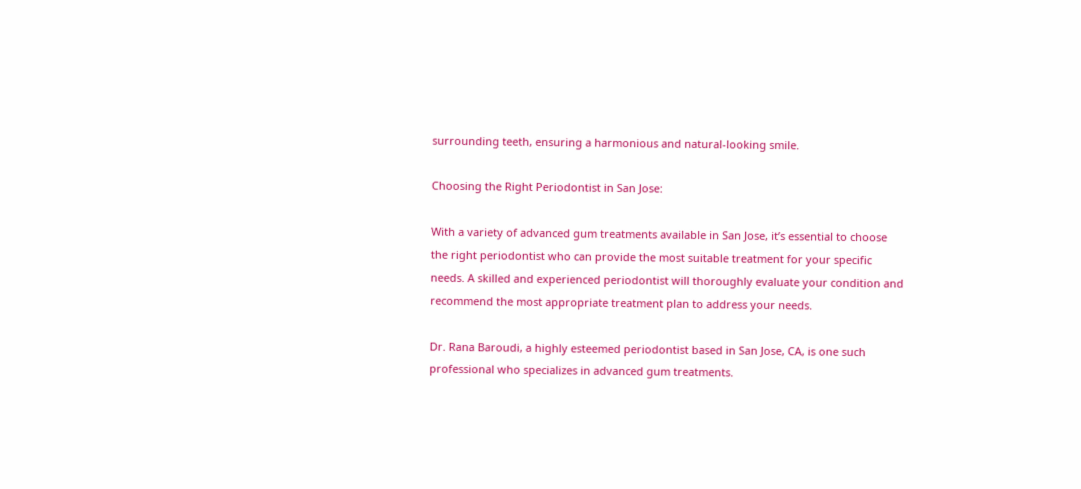surrounding teeth, ensuring a harmonious and natural-looking smile.

Choosing the Right Periodontist in San Jose:

With a variety of advanced gum treatments available in San Jose, it’s essential to choose the right periodontist who can provide the most suitable treatment for your specific needs. A skilled and experienced periodontist will thoroughly evaluate your condition and recommend the most appropriate treatment plan to address your needs.

Dr. Rana Baroudi, a highly esteemed periodontist based in San Jose, CA, is one such professional who specializes in advanced gum treatments.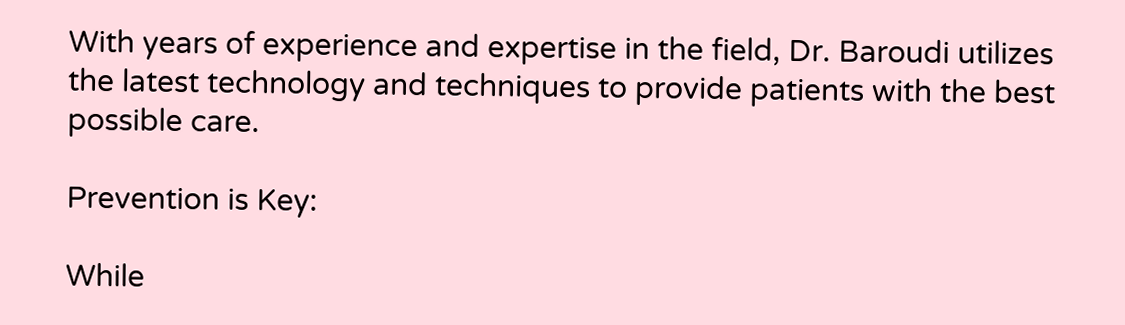With years of experience and expertise in the field, Dr. Baroudi utilizes the latest technology and techniques to provide patients with the best possible care.

Prevention is Key:

While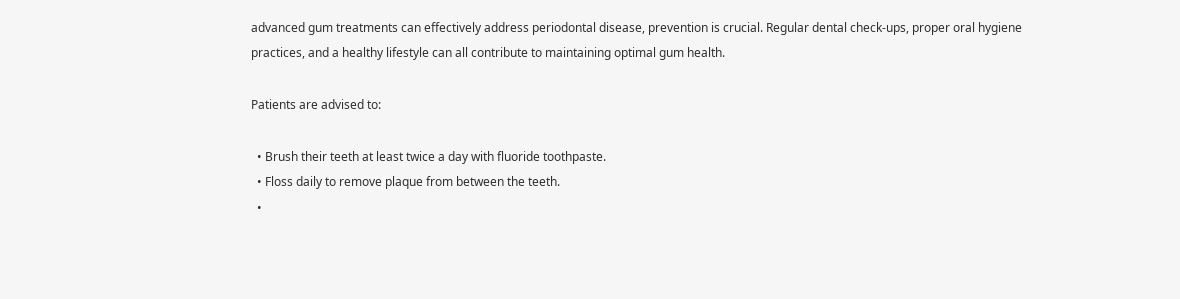advanced gum treatments can effectively address periodontal disease, prevention is crucial. Regular dental check-ups, proper oral hygiene practices, and a healthy lifestyle can all contribute to maintaining optimal gum health.

Patients are advised to:

  • Brush their teeth at least twice a day with fluoride toothpaste.
  • Floss daily to remove plaque from between the teeth.
  •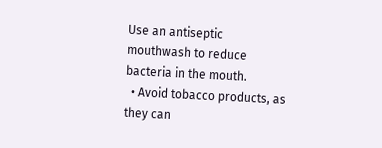Use an antiseptic mouthwash to reduce bacteria in the mouth.
  • Avoid tobacco products, as they can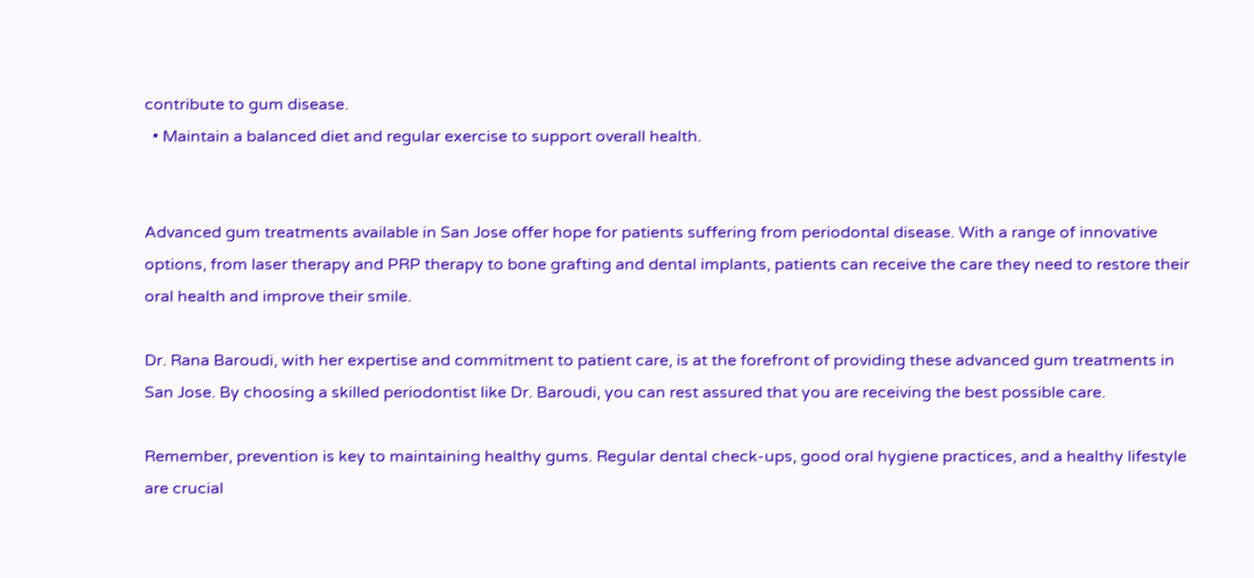contribute to gum disease.
  • Maintain a balanced diet and regular exercise to support overall health.


Advanced gum treatments available in San Jose offer hope for patients suffering from periodontal disease. With a range of innovative options, from laser therapy and PRP therapy to bone grafting and dental implants, patients can receive the care they need to restore their oral health and improve their smile.

Dr. Rana Baroudi, with her expertise and commitment to patient care, is at the forefront of providing these advanced gum treatments in San Jose. By choosing a skilled periodontist like Dr. Baroudi, you can rest assured that you are receiving the best possible care.

Remember, prevention is key to maintaining healthy gums. Regular dental check-ups, good oral hygiene practices, and a healthy lifestyle are crucial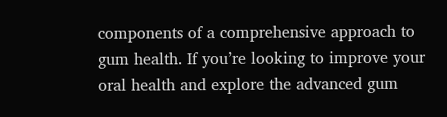components of a comprehensive approach to gum health. If you’re looking to improve your oral health and explore the advanced gum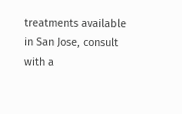treatments available in San Jose, consult with a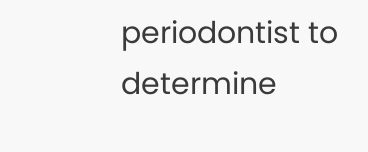periodontist to determine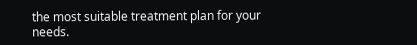the most suitable treatment plan for your needs.